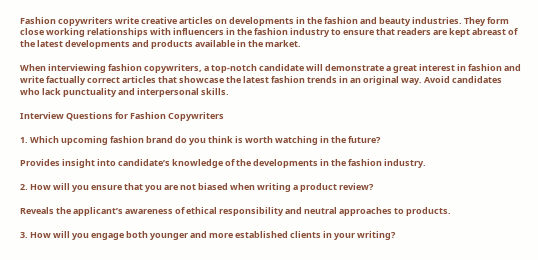Fashion copywriters write creative articles on developments in the fashion and beauty industries. They form close working relationships with influencers in the fashion industry to ensure that readers are kept abreast of the latest developments and products available in the market.

When interviewing fashion copywriters, a top-notch candidate will demonstrate a great interest in fashion and write factually correct articles that showcase the latest fashion trends in an original way. Avoid candidates who lack punctuality and interpersonal skills.

Interview Questions for Fashion Copywriters

1. Which upcoming fashion brand do you think is worth watching in the future?

Provides insight into candidate’s knowledge of the developments in the fashion industry.

2. How will you ensure that you are not biased when writing a product review?

Reveals the applicant’s awareness of ethical responsibility and neutral approaches to products.

3. How will you engage both younger and more established clients in your writing?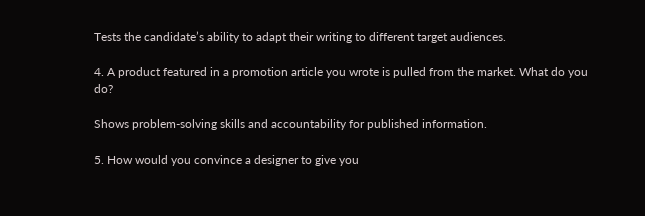Tests the candidate’s ability to adapt their writing to different target audiences.

4. A product featured in a promotion article you wrote is pulled from the market. What do you do?

Shows problem-solving skills and accountability for published information.

5. How would you convince a designer to give you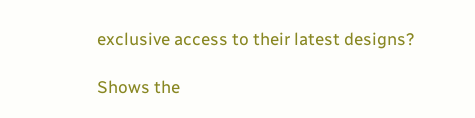exclusive access to their latest designs?

Shows the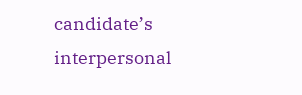candidate’s interpersonal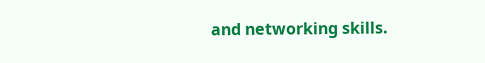and networking skills.